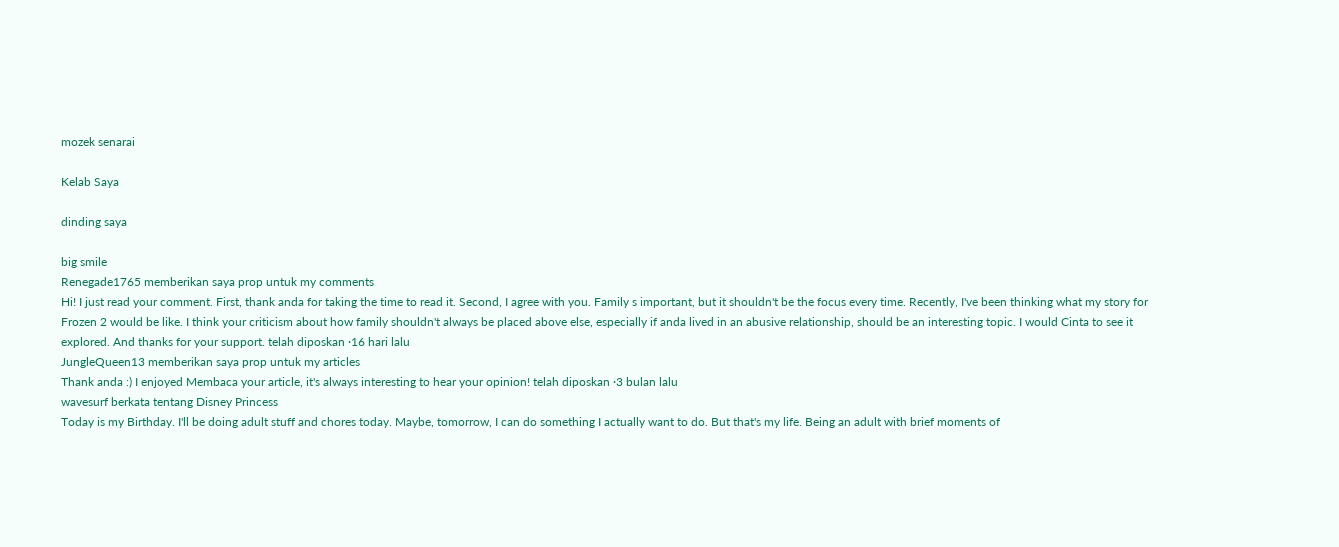mozek senarai

Kelab Saya

dinding saya

big smile
Renegade1765 memberikan saya prop untuk my comments
Hi! I just read your comment. First, thank anda for taking the time to read it. Second, I agree with you. Family s important, but it shouldn't be the focus every time. Recently, I've been thinking what my story for Frozen 2 would be like. I think your criticism about how family shouldn't always be placed above else, especially if anda lived in an abusive relationship, should be an interesting topic. I would Cinta to see it explored. And thanks for your support. telah diposkan ·16 hari lalu
JungleQueen13 memberikan saya prop untuk my articles
Thank anda :) I enjoyed Membaca your article, it's always interesting to hear your opinion! telah diposkan ·3 bulan lalu
wavesurf berkata tentang Disney Princess
Today is my Birthday. I'll be doing adult stuff and chores today. Maybe, tomorrow, I can do something I actually want to do. But that's my life. Being an adult with brief moments of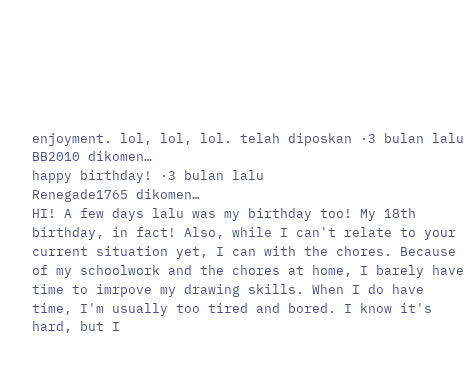enjoyment. lol, lol, lol. telah diposkan ·3 bulan lalu
BB2010 dikomen…
happy birthday! ·3 bulan lalu
Renegade1765 dikomen…
HI! A few days lalu was my birthday too! My 18th birthday, in fact! Also, while I can't relate to your current situation yet, I can with the chores. Because of my schoolwork and the chores at home, I barely have time to imrpove my drawing skills. When I do have time, I'm usually too tired and bored. I know it's hard, but I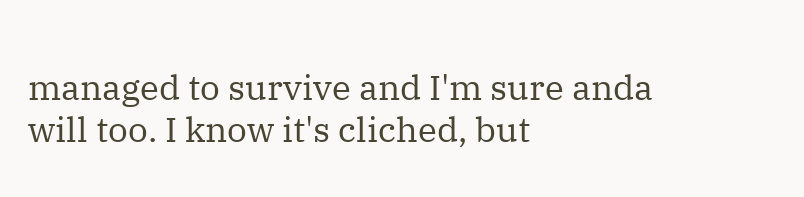managed to survive and I'm sure anda will too. I know it's cliched, but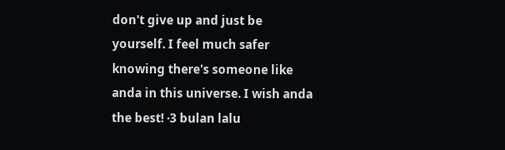don't give up and just be yourself. I feel much safer knowing there's someone like anda in this universe. I wish anda the best! ·3 bulan lalu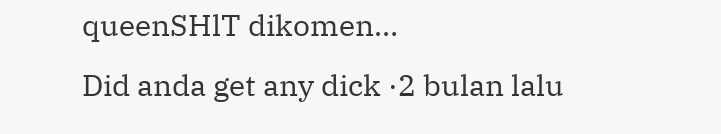queenSHlT dikomen…
Did anda get any dick ·2 bulan lalu